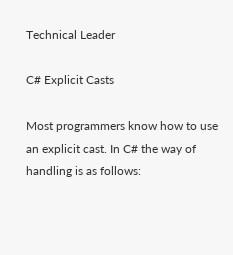Technical Leader

C# Explicit Casts

Most programmers know how to use an explicit cast. In C# the way of handling is as follows: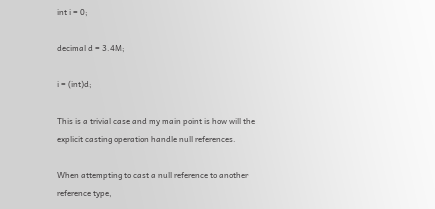int i = 0;

decimal d = 3.4M;

i = (int)d;

This is a trivial case and my main point is how will the explicit casting operation handle null references.

When attempting to cast a null reference to another reference type,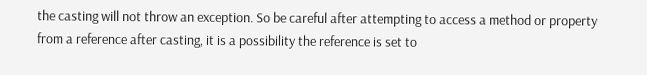the casting will not throw an exception. So be careful after attempting to access a method or property from a reference after casting, it is a possibility the reference is set to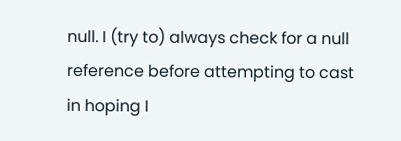null. I (try to) always check for a null reference before attempting to cast in hoping I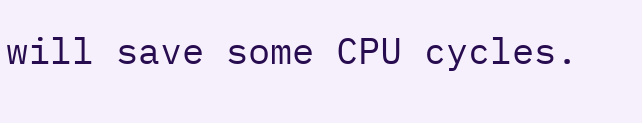will save some CPU cycles.